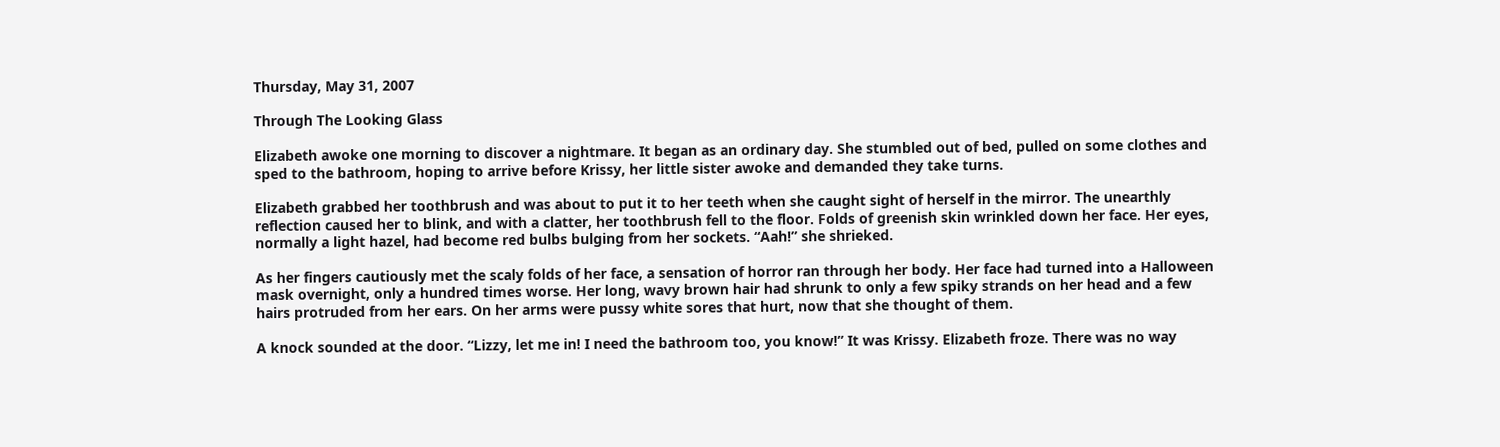Thursday, May 31, 2007

Through The Looking Glass

Elizabeth awoke one morning to discover a nightmare. It began as an ordinary day. She stumbled out of bed, pulled on some clothes and sped to the bathroom, hoping to arrive before Krissy, her little sister awoke and demanded they take turns.

Elizabeth grabbed her toothbrush and was about to put it to her teeth when she caught sight of herself in the mirror. The unearthly reflection caused her to blink, and with a clatter, her toothbrush fell to the floor. Folds of greenish skin wrinkled down her face. Her eyes, normally a light hazel, had become red bulbs bulging from her sockets. “Aah!” she shrieked.

As her fingers cautiously met the scaly folds of her face, a sensation of horror ran through her body. Her face had turned into a Halloween mask overnight, only a hundred times worse. Her long, wavy brown hair had shrunk to only a few spiky strands on her head and a few hairs protruded from her ears. On her arms were pussy white sores that hurt, now that she thought of them.

A knock sounded at the door. “Lizzy, let me in! I need the bathroom too, you know!” It was Krissy. Elizabeth froze. There was no way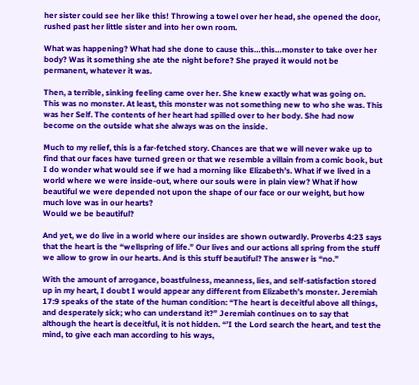her sister could see her like this! Throwing a towel over her head, she opened the door, rushed past her little sister and into her own room.

What was happening? What had she done to cause this…this…monster to take over her body? Was it something she ate the night before? She prayed it would not be permanent, whatever it was.

Then, a terrible, sinking feeling came over her. She knew exactly what was going on. This was no monster. At least, this monster was not something new to who she was. This was her Self. The contents of her heart had spilled over to her body. She had now become on the outside what she always was on the inside.

Much to my relief, this is a far-fetched story. Chances are that we will never wake up to find that our faces have turned green or that we resemble a villain from a comic book, but I do wonder what would see if we had a morning like Elizabeth’s. What if we lived in a world where we were inside-out, where our souls were in plain view? What if how beautiful we were depended not upon the shape of our face or our weight, but how much love was in our hearts?
Would we be beautiful?

And yet, we do live in a world where our insides are shown outwardly. Proverbs 4:23 says that the heart is the “wellspring of life.” Our lives and our actions all spring from the stuff we allow to grow in our hearts. And is this stuff beautiful? The answer is “no.”

With the amount of arrogance, boastfulness, meanness, lies, and self-satisfaction stored up in my heart, I doubt I would appear any different from Elizabeth’s monster. Jeremiah 17:9 speaks of the state of the human condition: “The heart is deceitful above all things, and desperately sick; who can understand it?” Jeremiah continues on to say that although the heart is deceitful, it is not hidden. “’I the Lord search the heart, and test the mind, to give each man according to his ways,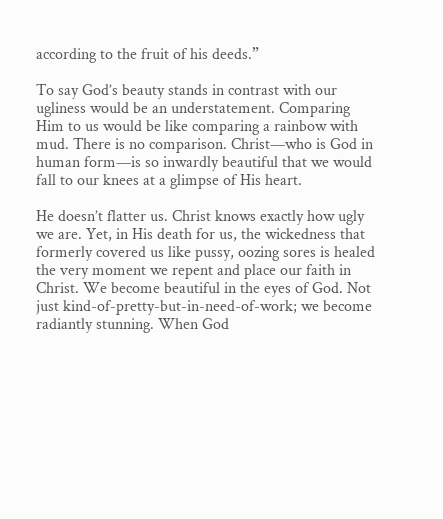according to the fruit of his deeds.”

To say God’s beauty stands in contrast with our ugliness would be an understatement. Comparing Him to us would be like comparing a rainbow with mud. There is no comparison. Christ—who is God in human form—is so inwardly beautiful that we would fall to our knees at a glimpse of His heart.

He doesn’t flatter us. Christ knows exactly how ugly we are. Yet, in His death for us, the wickedness that formerly covered us like pussy, oozing sores is healed the very moment we repent and place our faith in Christ. We become beautiful in the eyes of God. Not just kind-of-pretty-but-in-need-of-work; we become radiantly stunning. When God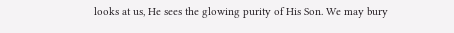looks at us, He sees the glowing purity of His Son. We may bury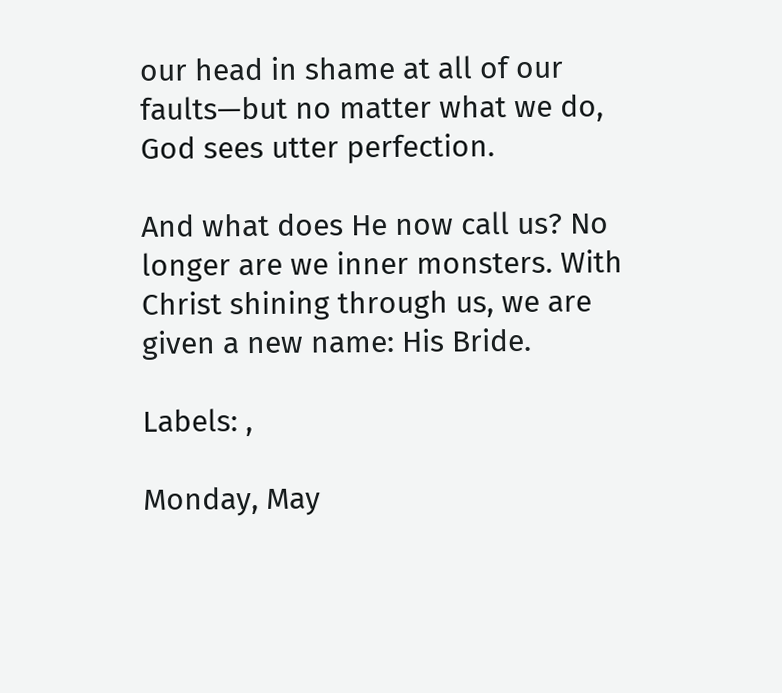our head in shame at all of our faults—but no matter what we do, God sees utter perfection.

And what does He now call us? No longer are we inner monsters. With Christ shining through us, we are given a new name: His Bride.

Labels: ,

Monday, May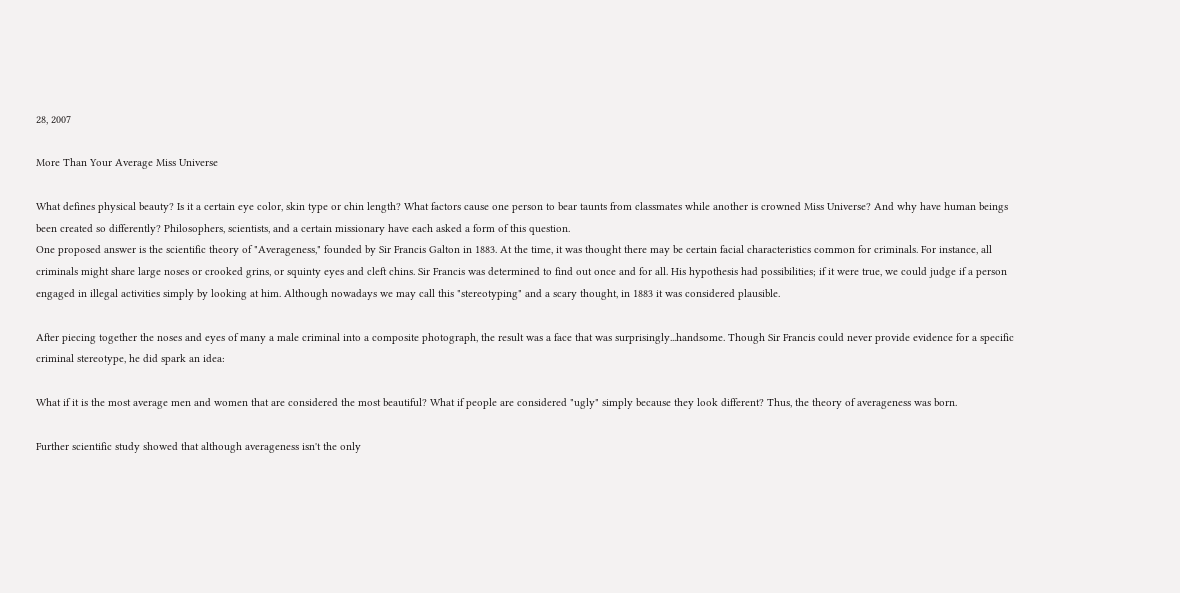28, 2007

More Than Your Average Miss Universe

What defines physical beauty? Is it a certain eye color, skin type or chin length? What factors cause one person to bear taunts from classmates while another is crowned Miss Universe? And why have human beings been created so differently? Philosophers, scientists, and a certain missionary have each asked a form of this question.
One proposed answer is the scientific theory of "Averageness," founded by Sir Francis Galton in 1883. At the time, it was thought there may be certain facial characteristics common for criminals. For instance, all criminals might share large noses or crooked grins, or squinty eyes and cleft chins. Sir Francis was determined to find out once and for all. His hypothesis had possibilities; if it were true, we could judge if a person engaged in illegal activities simply by looking at him. Although nowadays we may call this "stereotyping" and a scary thought, in 1883 it was considered plausible.

After piecing together the noses and eyes of many a male criminal into a composite photograph, the result was a face that was surprisingly...handsome. Though Sir Francis could never provide evidence for a specific criminal stereotype, he did spark an idea:

What if it is the most average men and women that are considered the most beautiful? What if people are considered "ugly" simply because they look different? Thus, the theory of averageness was born.

Further scientific study showed that although averageness isn't the only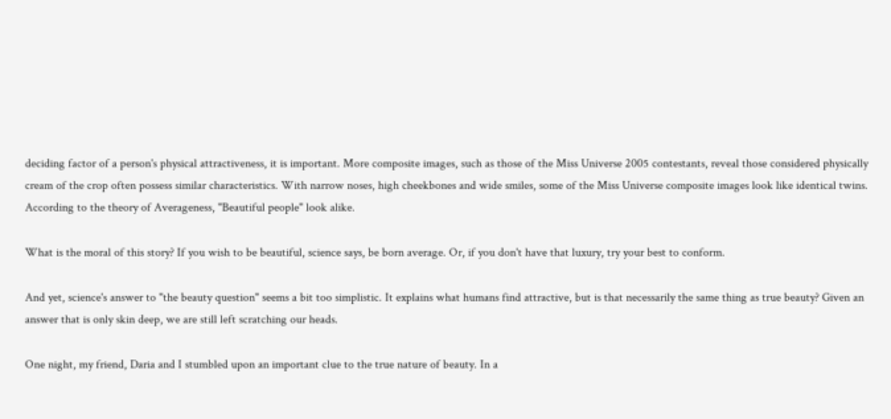deciding factor of a person's physical attractiveness, it is important. More composite images, such as those of the Miss Universe 2005 contestants, reveal those considered physically cream of the crop often possess similar characteristics. With narrow noses, high cheekbones and wide smiles, some of the Miss Universe composite images look like identical twins. According to the theory of Averageness, "Beautiful people" look alike.

What is the moral of this story? If you wish to be beautiful, science says, be born average. Or, if you don't have that luxury, try your best to conform.

And yet, science's answer to "the beauty question" seems a bit too simplistic. It explains what humans find attractive, but is that necessarily the same thing as true beauty? Given an answer that is only skin deep, we are still left scratching our heads.

One night, my friend, Daria and I stumbled upon an important clue to the true nature of beauty. In a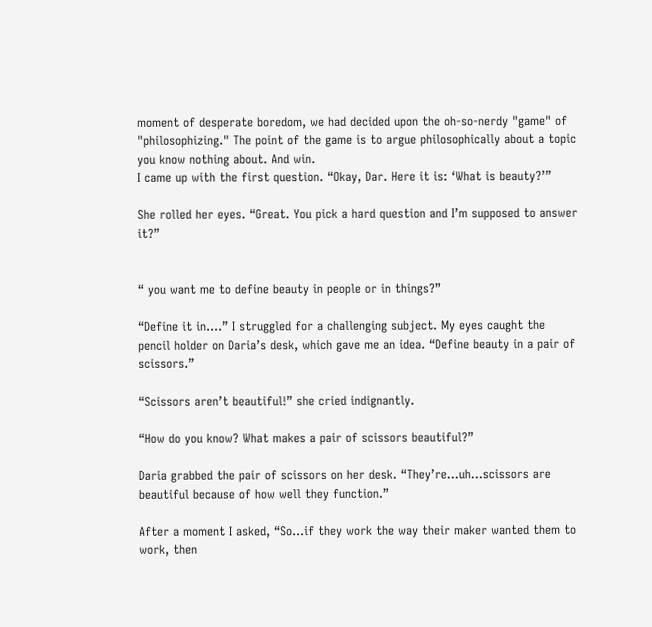moment of desperate boredom, we had decided upon the oh-so-nerdy "game" of "philosophizing." The point of the game is to argue philosophically about a topic you know nothing about. And win.
I came up with the first question. “Okay, Dar. Here it is: ‘What is beauty?’”

She rolled her eyes. “Great. You pick a hard question and I’m supposed to answer it?”


“ you want me to define beauty in people or in things?”

“Define it in....” I struggled for a challenging subject. My eyes caught the pencil holder on Daria’s desk, which gave me an idea. “Define beauty in a pair of scissors.”

“Scissors aren’t beautiful!” she cried indignantly.

“How do you know? What makes a pair of scissors beautiful?”

Daria grabbed the pair of scissors on her desk. “They’re…uh…scissors are beautiful because of how well they function.”

After a moment I asked, “So...if they work the way their maker wanted them to work, then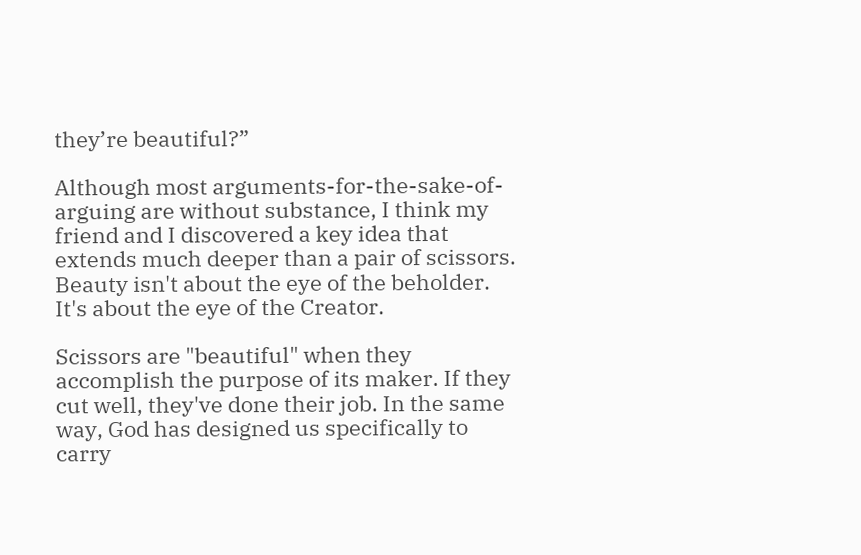they’re beautiful?”

Although most arguments-for-the-sake-of-arguing are without substance, I think my friend and I discovered a key idea that extends much deeper than a pair of scissors. Beauty isn't about the eye of the beholder. It's about the eye of the Creator.

Scissors are "beautiful" when they accomplish the purpose of its maker. If they cut well, they've done their job. In the same way, God has designed us specifically to carry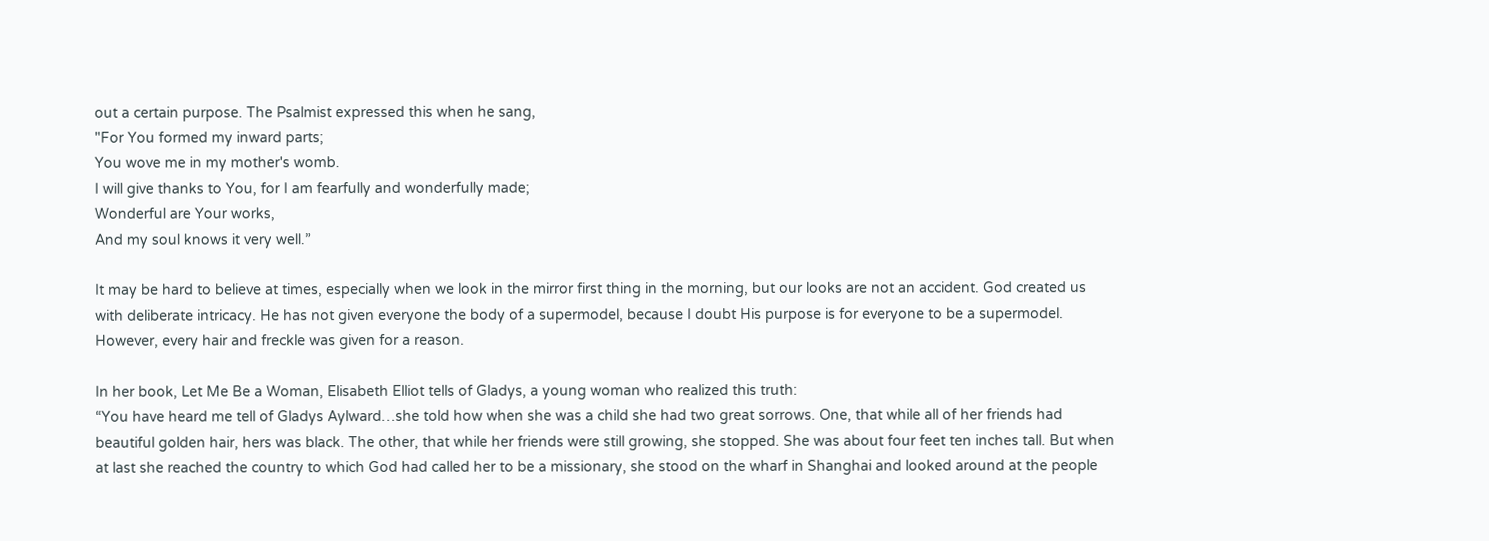out a certain purpose. The Psalmist expressed this when he sang,
"For You formed my inward parts;
You wove me in my mother's womb.
I will give thanks to You, for I am fearfully and wonderfully made;
Wonderful are Your works,
And my soul knows it very well.”

It may be hard to believe at times, especially when we look in the mirror first thing in the morning, but our looks are not an accident. God created us with deliberate intricacy. He has not given everyone the body of a supermodel, because I doubt His purpose is for everyone to be a supermodel. However, every hair and freckle was given for a reason.

In her book, Let Me Be a Woman, Elisabeth Elliot tells of Gladys, a young woman who realized this truth:
“You have heard me tell of Gladys Aylward…she told how when she was a child she had two great sorrows. One, that while all of her friends had beautiful golden hair, hers was black. The other, that while her friends were still growing, she stopped. She was about four feet ten inches tall. But when at last she reached the country to which God had called her to be a missionary, she stood on the wharf in Shanghai and looked around at the people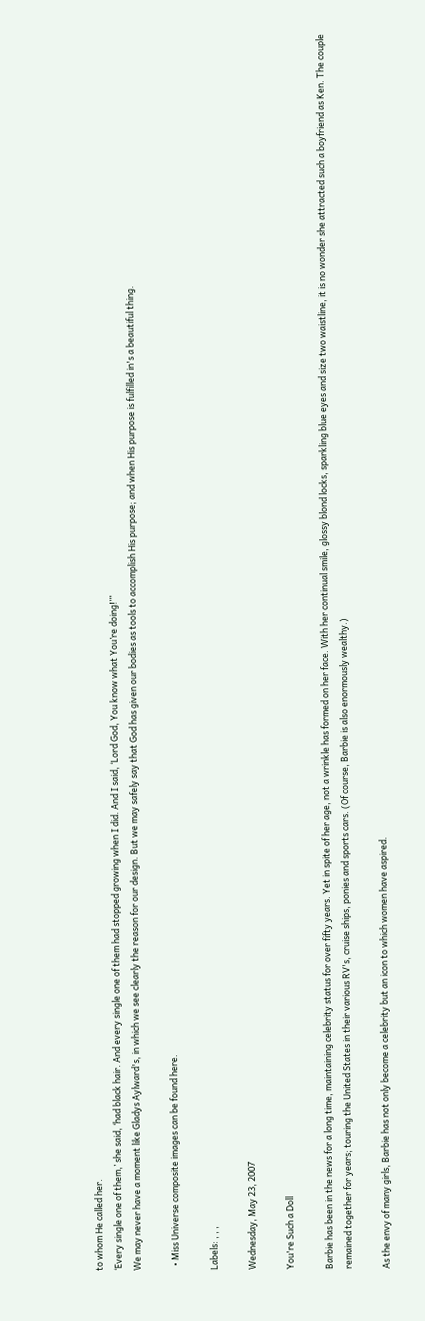to whom He called her.
‘Every single one of them,’ she said, ‘had black hair. And every single one of them had stopped growing when I did. And I said, ‘Lord God, You know what You’re doing!’”
We may never have a moment like Gladys Aylward's, in which we see clearly the reason for our design. But we may safely say that God has given our bodies as tools to accomplish His purpose; and when His purpose is fulfilled in's a beautiful thing.

  • Miss Universe composite images can be found here.

Labels: , , ,

Wednesday, May 23, 2007

You're Such a Doll

Barbie has been in the news for a long time, maintaining celebrity status for over fifty years. Yet in spite of her age, not a wrinkle has formed on her face. With her continual smile, glossy blond locks, sparkling blue eyes and size two waistline, it is no wonder she attracted such a boyfriend as Ken. The couple remained together for years; touring the United States in their various RV's, cruise ships, ponies and sports cars. (Of course, Barbie is also enormously wealthy.)

As the envy of many girls, Barbie has not only become a celebrity but an icon to which women have aspired.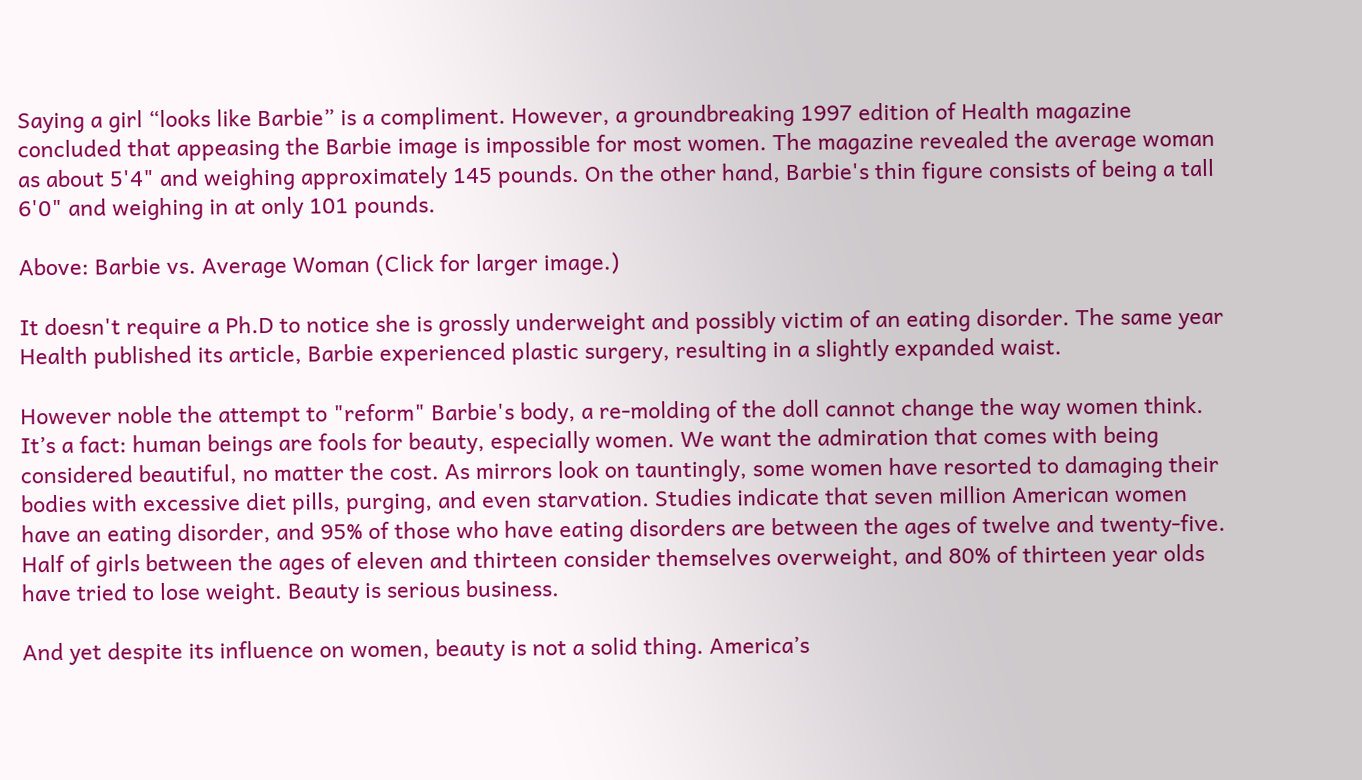Saying a girl “looks like Barbie” is a compliment. However, a groundbreaking 1997 edition of Health magazine concluded that appeasing the Barbie image is impossible for most women. The magazine revealed the average woman as about 5'4" and weighing approximately 145 pounds. On the other hand, Barbie's thin figure consists of being a tall 6'0" and weighing in at only 101 pounds.

Above: Barbie vs. Average Woman (Click for larger image.)

It doesn't require a Ph.D to notice she is grossly underweight and possibly victim of an eating disorder. The same year Health published its article, Barbie experienced plastic surgery, resulting in a slightly expanded waist.

However noble the attempt to "reform" Barbie's body, a re-molding of the doll cannot change the way women think. It’s a fact: human beings are fools for beauty, especially women. We want the admiration that comes with being considered beautiful, no matter the cost. As mirrors look on tauntingly, some women have resorted to damaging their bodies with excessive diet pills, purging, and even starvation. Studies indicate that seven million American women have an eating disorder, and 95% of those who have eating disorders are between the ages of twelve and twenty-five. Half of girls between the ages of eleven and thirteen consider themselves overweight, and 80% of thirteen year olds have tried to lose weight. Beauty is serious business.

And yet despite its influence on women, beauty is not a solid thing. America’s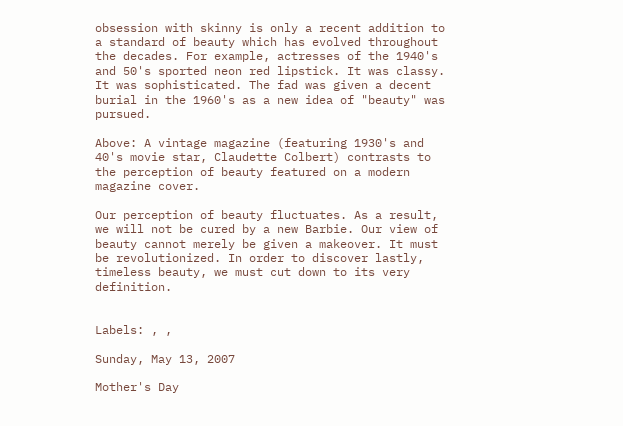obsession with skinny is only a recent addition to a standard of beauty which has evolved throughout the decades. For example, actresses of the 1940's and 50's sported neon red lipstick. It was classy. It was sophisticated. The fad was given a decent burial in the 1960's as a new idea of "beauty" was pursued.

Above: A vintage magazine (featuring 1930's and 40's movie star, Claudette Colbert) contrasts to the perception of beauty featured on a modern magazine cover.

Our perception of beauty fluctuates. As a result, we will not be cured by a new Barbie. Our view of beauty cannot merely be given a makeover. It must be revolutionized. In order to discover lastly, timeless beauty, we must cut down to its very definition.


Labels: , ,

Sunday, May 13, 2007

Mother's Day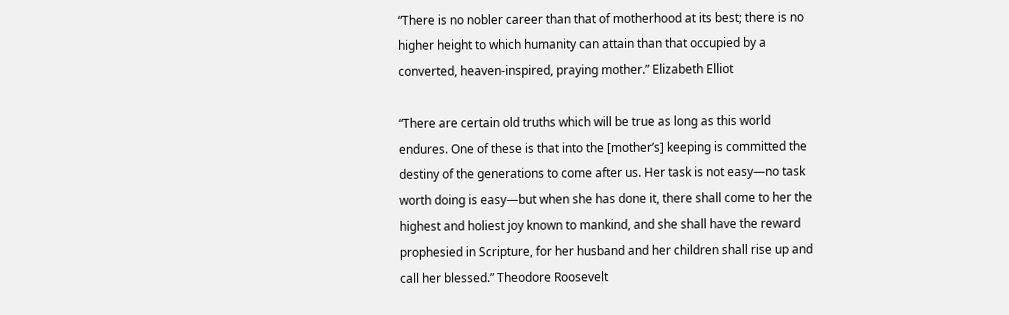“There is no nobler career than that of motherhood at its best; there is no higher height to which humanity can attain than that occupied by a converted, heaven-inspired, praying mother.” Elizabeth Elliot

“There are certain old truths which will be true as long as this world endures. One of these is that into the [mother’s] keeping is committed the destiny of the generations to come after us. Her task is not easy—no task worth doing is easy—but when she has done it, there shall come to her the highest and holiest joy known to mankind, and she shall have the reward prophesied in Scripture, for her husband and her children shall rise up and call her blessed.” Theodore Roosevelt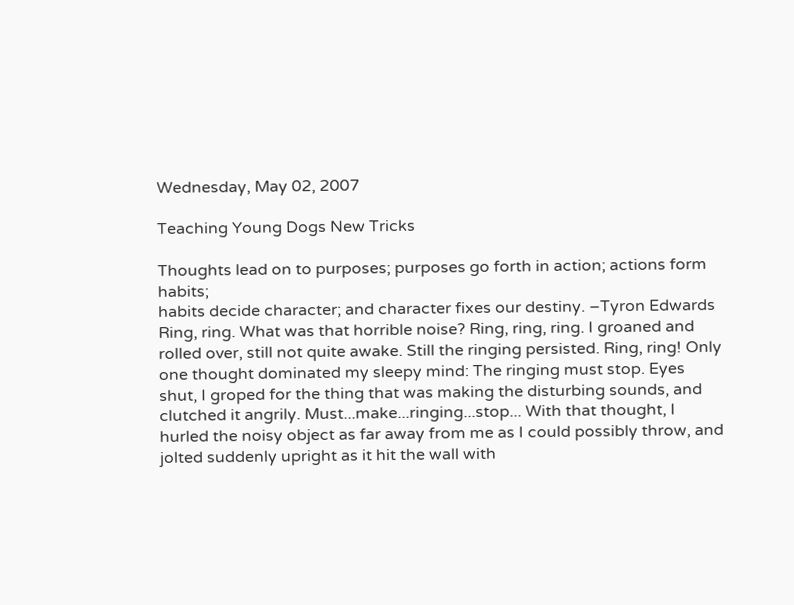Wednesday, May 02, 2007

Teaching Young Dogs New Tricks

Thoughts lead on to purposes; purposes go forth in action; actions form habits;
habits decide character; and character fixes our destiny. –Tyron Edwards
Ring, ring. What was that horrible noise? Ring, ring, ring. I groaned and rolled over, still not quite awake. Still the ringing persisted. Ring, ring! Only one thought dominated my sleepy mind: The ringing must stop. Eyes shut, I groped for the thing that was making the disturbing sounds, and clutched it angrily. Must...make...ringing...stop... With that thought, I hurled the noisy object as far away from me as I could possibly throw, and jolted suddenly upright as it hit the wall with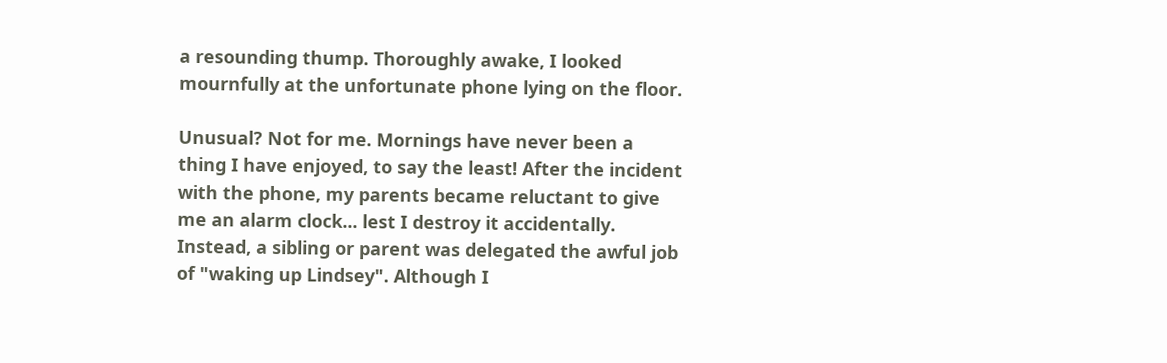a resounding thump. Thoroughly awake, I looked mournfully at the unfortunate phone lying on the floor.

Unusual? Not for me. Mornings have never been a thing I have enjoyed, to say the least! After the incident with the phone, my parents became reluctant to give me an alarm clock... lest I destroy it accidentally. Instead, a sibling or parent was delegated the awful job of "waking up Lindsey". Although I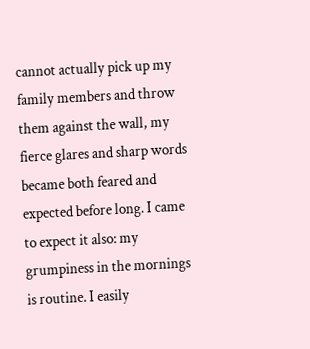cannot actually pick up my family members and throw them against the wall, my fierce glares and sharp words became both feared and expected before long. I came to expect it also: my grumpiness in the mornings is routine. I easily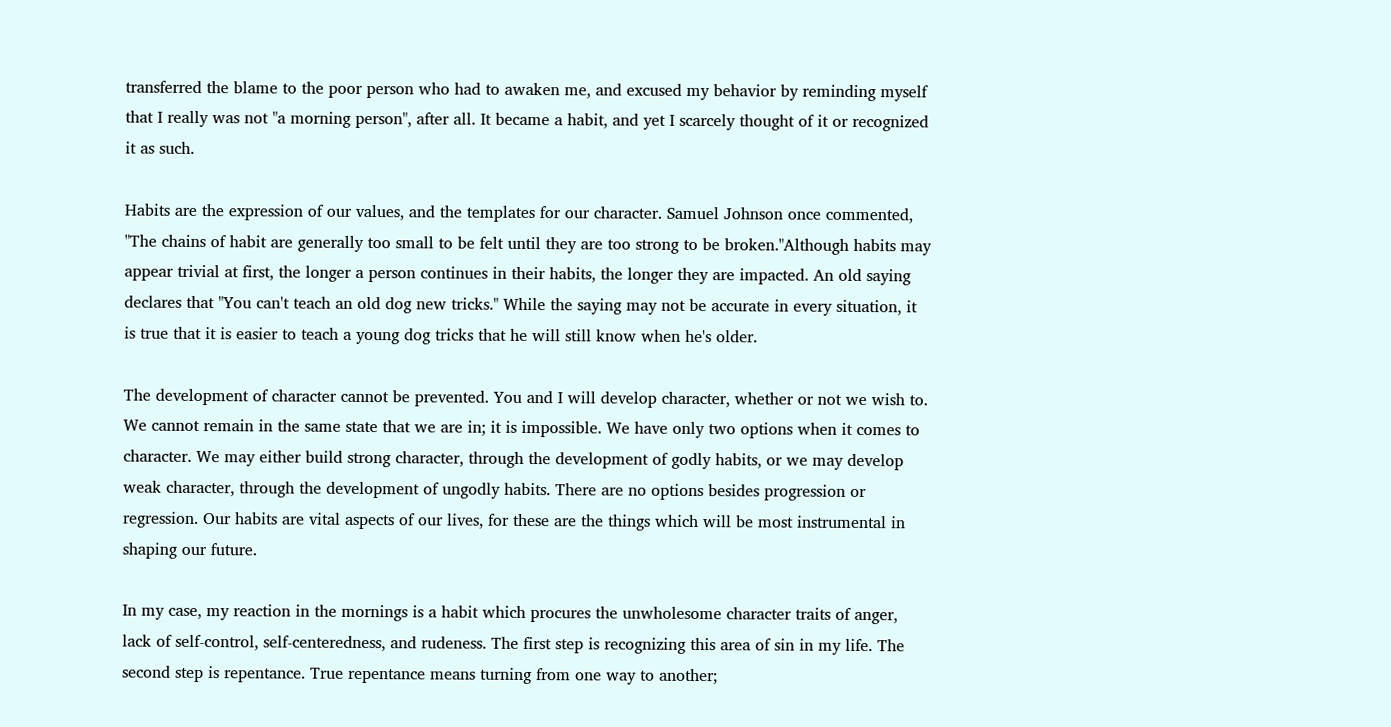transferred the blame to the poor person who had to awaken me, and excused my behavior by reminding myself that I really was not "a morning person", after all. It became a habit, and yet I scarcely thought of it or recognized it as such.

Habits are the expression of our values, and the templates for our character. Samuel Johnson once commented, "The chains of habit are generally too small to be felt until they are too strong to be broken."Although habits may appear trivial at first, the longer a person continues in their habits, the longer they are impacted. An old saying declares that "You can't teach an old dog new tricks." While the saying may not be accurate in every situation, it is true that it is easier to teach a young dog tricks that he will still know when he's older.

The development of character cannot be prevented. You and I will develop character, whether or not we wish to. We cannot remain in the same state that we are in; it is impossible. We have only two options when it comes to character. We may either build strong character, through the development of godly habits, or we may develop weak character, through the development of ungodly habits. There are no options besides progression or regression. Our habits are vital aspects of our lives, for these are the things which will be most instrumental in shaping our future.

In my case, my reaction in the mornings is a habit which procures the unwholesome character traits of anger, lack of self-control, self-centeredness, and rudeness. The first step is recognizing this area of sin in my life. The second step is repentance. True repentance means turning from one way to another;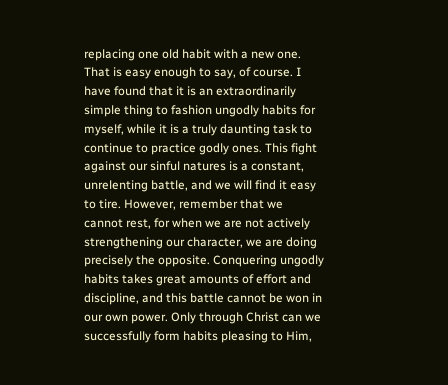replacing one old habit with a new one. That is easy enough to say, of course. I have found that it is an extraordinarily simple thing to fashion ungodly habits for myself, while it is a truly daunting task to continue to practice godly ones. This fight against our sinful natures is a constant, unrelenting battle, and we will find it easy to tire. However, remember that we cannot rest, for when we are not actively strengthening our character, we are doing precisely the opposite. Conquering ungodly habits takes great amounts of effort and discipline, and this battle cannot be won in our own power. Only through Christ can we successfully form habits pleasing to Him,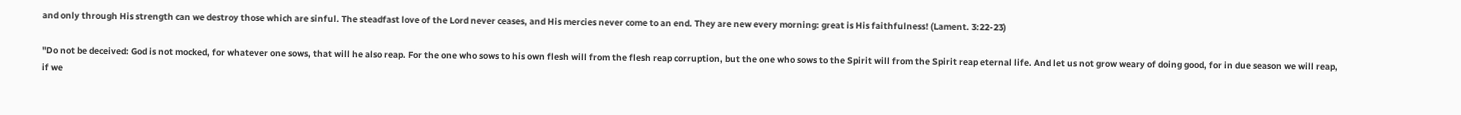and only through His strength can we destroy those which are sinful. The steadfast love of the Lord never ceases, and His mercies never come to an end. They are new every morning: great is His faithfulness! (Lament. 3:22-23)

"Do not be deceived: God is not mocked, for whatever one sows, that will he also reap. For the one who sows to his own flesh will from the flesh reap corruption, but the one who sows to the Spirit will from the Spirit reap eternal life. And let us not grow weary of doing good, for in due season we will reap, if we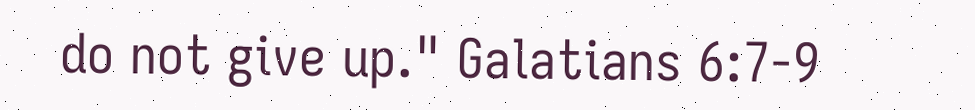do not give up." Galatians 6:7-9